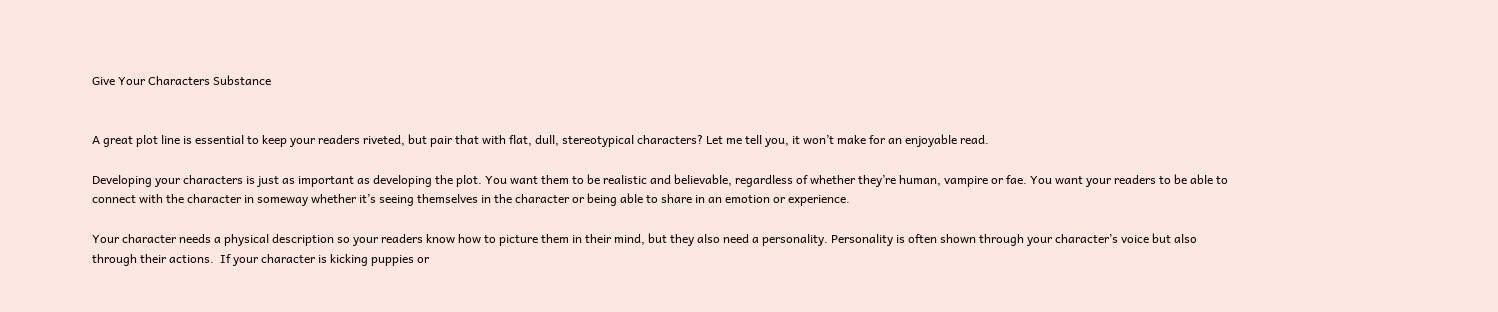Give Your Characters Substance


A great plot line is essential to keep your readers riveted, but pair that with flat, dull, stereotypical characters? Let me tell you, it won’t make for an enjoyable read.

Developing your characters is just as important as developing the plot. You want them to be realistic and believable, regardless of whether they’re human, vampire or fae. You want your readers to be able to connect with the character in someway whether it’s seeing themselves in the character or being able to share in an emotion or experience.

Your character needs a physical description so your readers know how to picture them in their mind, but they also need a personality. Personality is often shown through your character’s voice but also through their actions.  If your character is kicking puppies or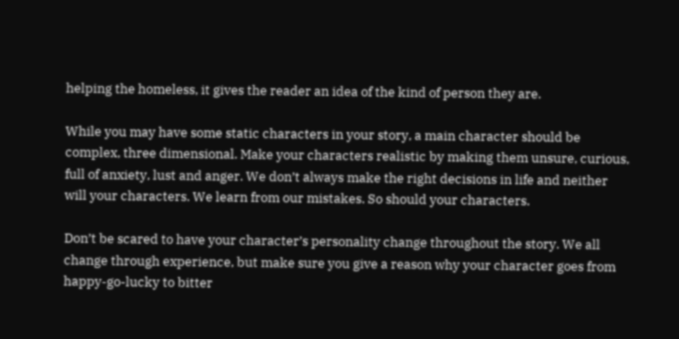helping the homeless, it gives the reader an idea of the kind of person they are.

While you may have some static characters in your story, a main character should be complex, three dimensional. Make your characters realistic by making them unsure, curious, full of anxiety, lust and anger. We don’t always make the right decisions in life and neither will your characters. We learn from our mistakes. So should your characters.

Don’t be scared to have your character’s personality change throughout the story. We all change through experience, but make sure you give a reason why your character goes from happy-go-lucky to bitter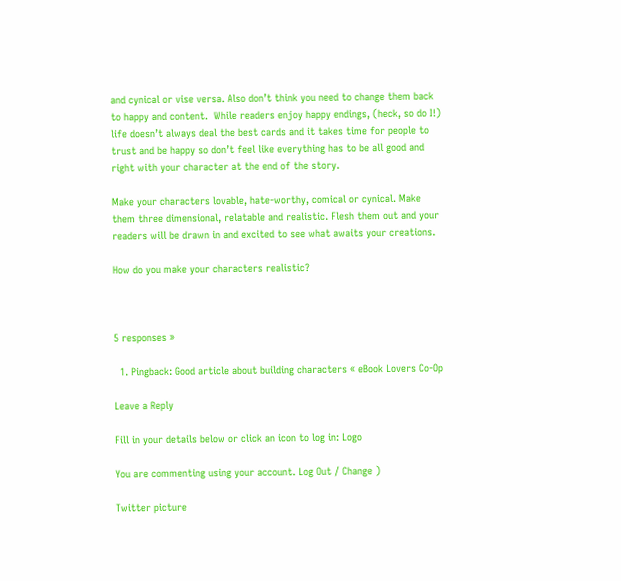and cynical or vise versa. Also don’t think you need to change them back to happy and content.  While readers enjoy happy endings, (heck, so do I!) life doesn’t always deal the best cards and it takes time for people to trust and be happy so don’t feel like everything has to be all good and right with your character at the end of the story.

Make your characters lovable, hate-worthy, comical or cynical. Make them three dimensional, relatable and realistic. Flesh them out and your readers will be drawn in and excited to see what awaits your creations.

How do you make your characters realistic?



5 responses »

  1. Pingback: Good article about building characters « eBook Lovers Co-Op

Leave a Reply

Fill in your details below or click an icon to log in: Logo

You are commenting using your account. Log Out / Change )

Twitter picture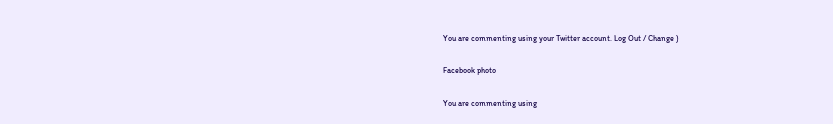You are commenting using your Twitter account. Log Out / Change )

Facebook photo

You are commenting using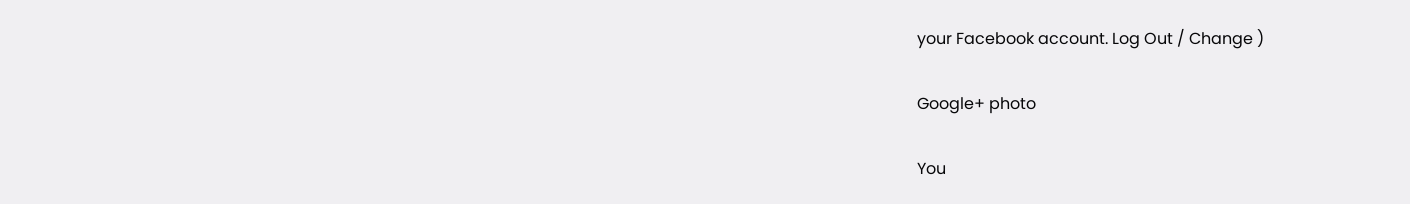your Facebook account. Log Out / Change )

Google+ photo

You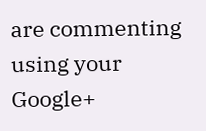are commenting using your Google+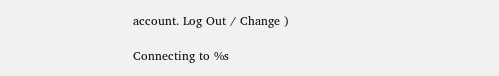account. Log Out / Change )

Connecting to %s